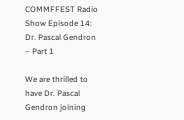COMMFFEST Radio Show Episode 14: Dr. Pascal Gendron – Part 1

We are thrilled to have Dr. Pascal Gendron joining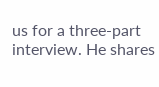us for a three-part interview. He shares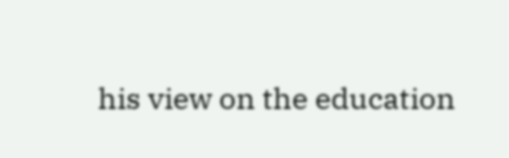his view on the education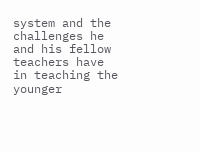system and the challenges he and his fellow teachers have in teaching the younger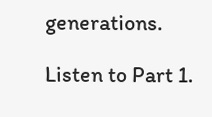generations.

Listen to Part 1.